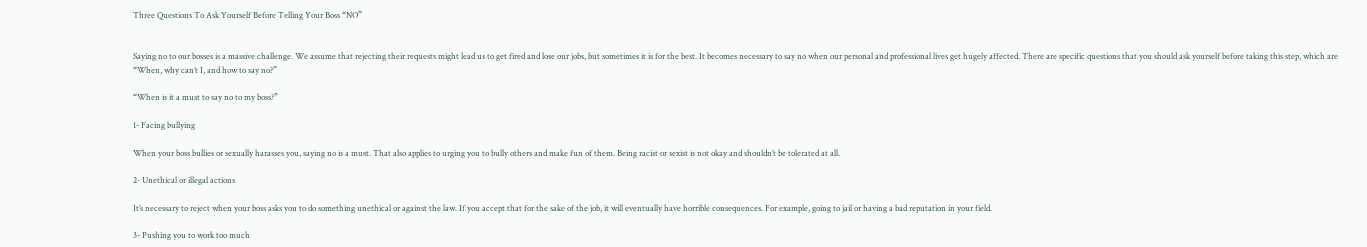Three Questions To Ask Yourself Before Telling Your Boss “NO”


Saying no to our bosses is a massive challenge. We assume that rejecting their requests might lead us to get fired and lose our jobs, but sometimes it is for the best. It becomes necessary to say no when our personal and professional lives get hugely affected. There are specific questions that you should ask yourself before taking this step, which are “When, why can’t I, and how to say no?”

“When is it a must to say no to my boss?”

1- Facing bullying

When your boss bullies or sexually harasses you, saying no is a must. That also applies to urging you to bully others and make fun of them. Being racist or sexist is not okay and shouldn’t be tolerated at all.

2- Unethical or illegal actions

It’s necessary to reject when your boss asks you to do something unethical or against the law. If you accept that for the sake of the job, it will eventually have horrible consequences. For example, going to jail or having a bad reputation in your field.

3- Pushing you to work too much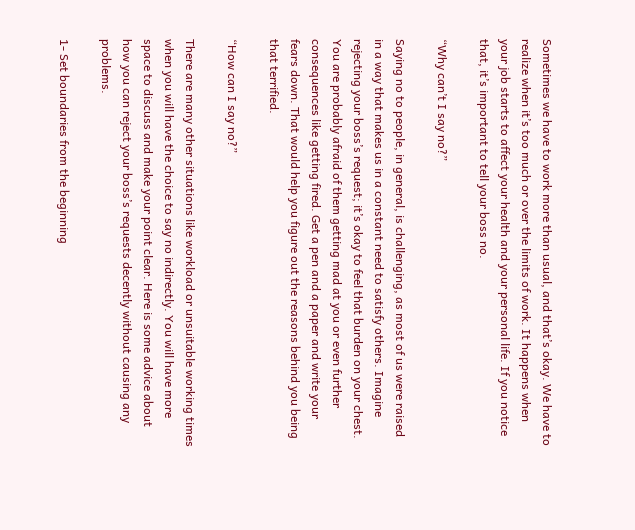Sometimes we have to work more than usual, and that’s okay. We have to realize when it’s too much or over the limits of work. It happens when your job starts to affect your health and your personal life. If you notice that, it’s important to tell your boss no.

“Why can’t I say no?”

Saying no to people, in general, is challenging, as most of us were raised in a way that makes us in a constant need to satisfy others. Imagine rejecting your boss’s request; it’s okay to feel that burden on your chest. You are probably afraid of them getting mad at you or even further consequences like getting fired. Get a pen and a paper and write your fears down. That would help you figure out the reasons behind you being that terrified.

“How can I say no?”

There are many other situations like workload or unsuitable working times when you will have the choice to say no indirectly. You will have more space to discuss and make your point clear. Here is some advice about how you can reject your boss’s requests decently without causing any problems.

1- Set boundaries from the beginning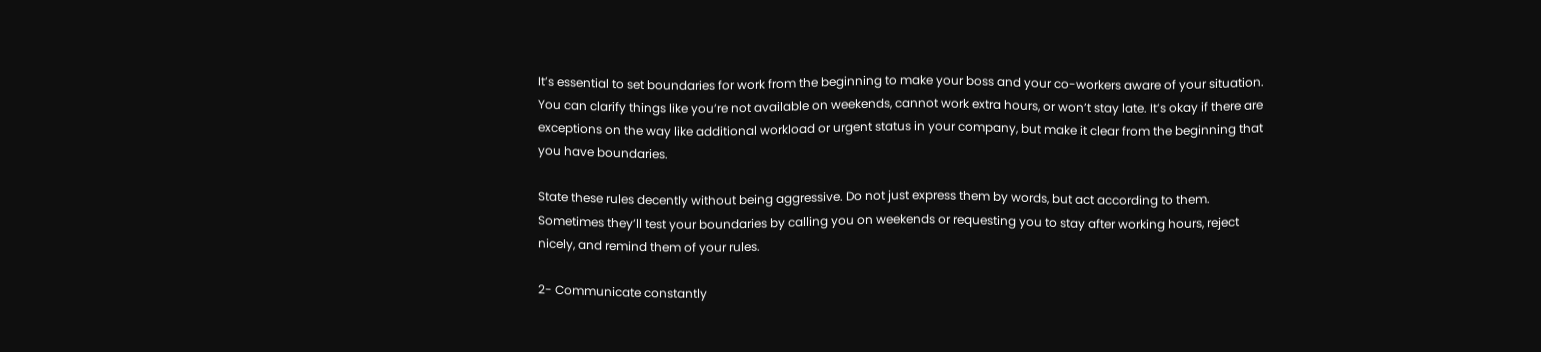It’s essential to set boundaries for work from the beginning to make your boss and your co-workers aware of your situation. You can clarify things like you’re not available on weekends, cannot work extra hours, or won’t stay late. It’s okay if there are exceptions on the way like additional workload or urgent status in your company, but make it clear from the beginning that you have boundaries.

State these rules decently without being aggressive. Do not just express them by words, but act according to them. Sometimes they’ll test your boundaries by calling you on weekends or requesting you to stay after working hours, reject nicely, and remind them of your rules.

2- Communicate constantly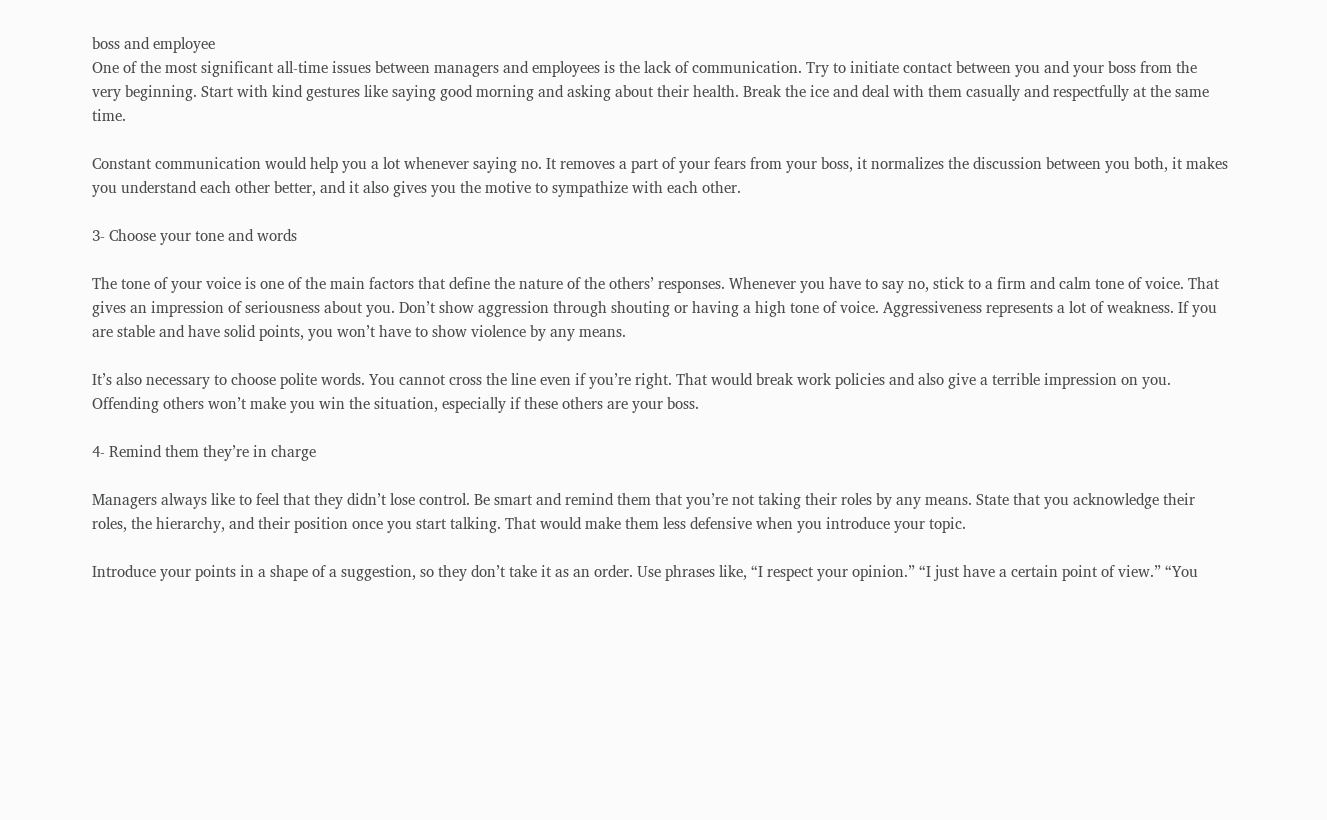boss and employee
One of the most significant all-time issues between managers and employees is the lack of communication. Try to initiate contact between you and your boss from the very beginning. Start with kind gestures like saying good morning and asking about their health. Break the ice and deal with them casually and respectfully at the same time.

Constant communication would help you a lot whenever saying no. It removes a part of your fears from your boss, it normalizes the discussion between you both, it makes you understand each other better, and it also gives you the motive to sympathize with each other.

3- Choose your tone and words

The tone of your voice is one of the main factors that define the nature of the others’ responses. Whenever you have to say no, stick to a firm and calm tone of voice. That gives an impression of seriousness about you. Don’t show aggression through shouting or having a high tone of voice. Aggressiveness represents a lot of weakness. If you are stable and have solid points, you won’t have to show violence by any means.

It’s also necessary to choose polite words. You cannot cross the line even if you’re right. That would break work policies and also give a terrible impression on you. Offending others won’t make you win the situation, especially if these others are your boss.

4- Remind them they’re in charge

Managers always like to feel that they didn’t lose control. Be smart and remind them that you’re not taking their roles by any means. State that you acknowledge their roles, the hierarchy, and their position once you start talking. That would make them less defensive when you introduce your topic.

Introduce your points in a shape of a suggestion, so they don’t take it as an order. Use phrases like, “I respect your opinion.” “I just have a certain point of view.” “You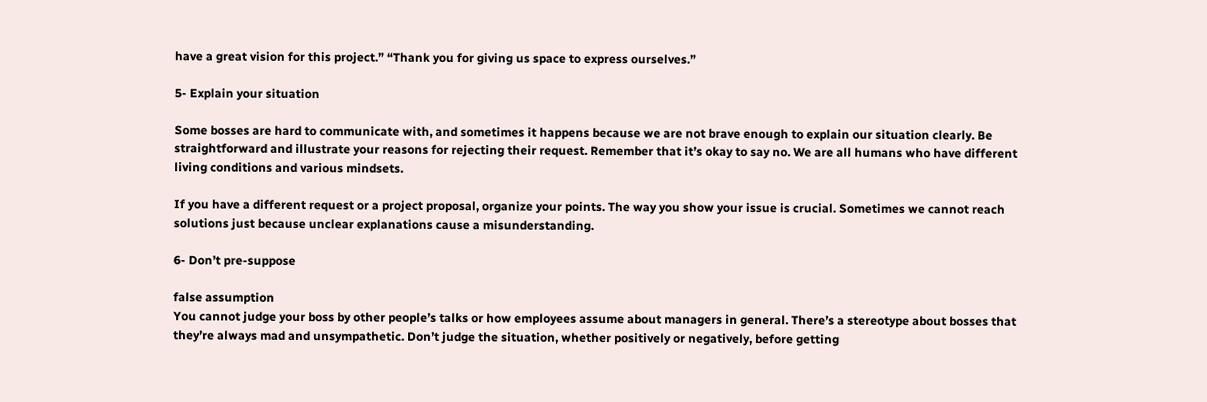have a great vision for this project.” “Thank you for giving us space to express ourselves.”

5- Explain your situation

Some bosses are hard to communicate with, and sometimes it happens because we are not brave enough to explain our situation clearly. Be straightforward and illustrate your reasons for rejecting their request. Remember that it’s okay to say no. We are all humans who have different living conditions and various mindsets.

If you have a different request or a project proposal, organize your points. The way you show your issue is crucial. Sometimes we cannot reach solutions just because unclear explanations cause a misunderstanding.

6- Don’t pre-suppose

false assumption
You cannot judge your boss by other people’s talks or how employees assume about managers in general. There’s a stereotype about bosses that they’re always mad and unsympathetic. Don’t judge the situation, whether positively or negatively, before getting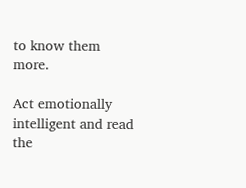to know them more.

Act emotionally intelligent and read the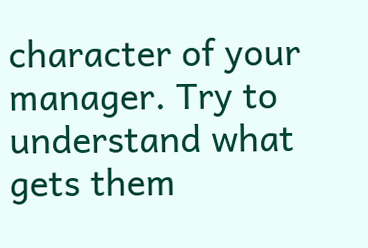character of your manager. Try to understand what gets them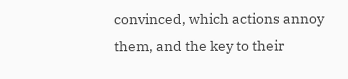convinced, which actions annoy them, and the key to their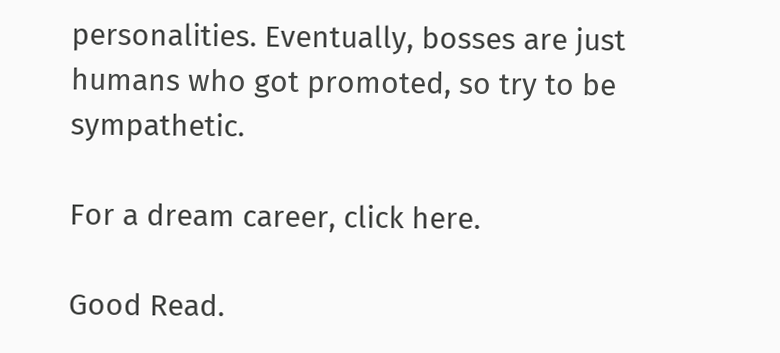personalities. Eventually, bosses are just humans who got promoted, so try to be sympathetic.

For a dream career, click here.

Good Read.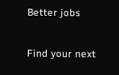Better jobs

Find your next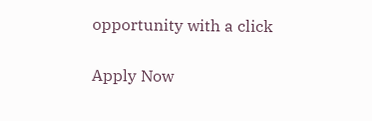opportunity with a click

Apply Now